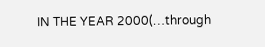IN THE YEAR 2000(…through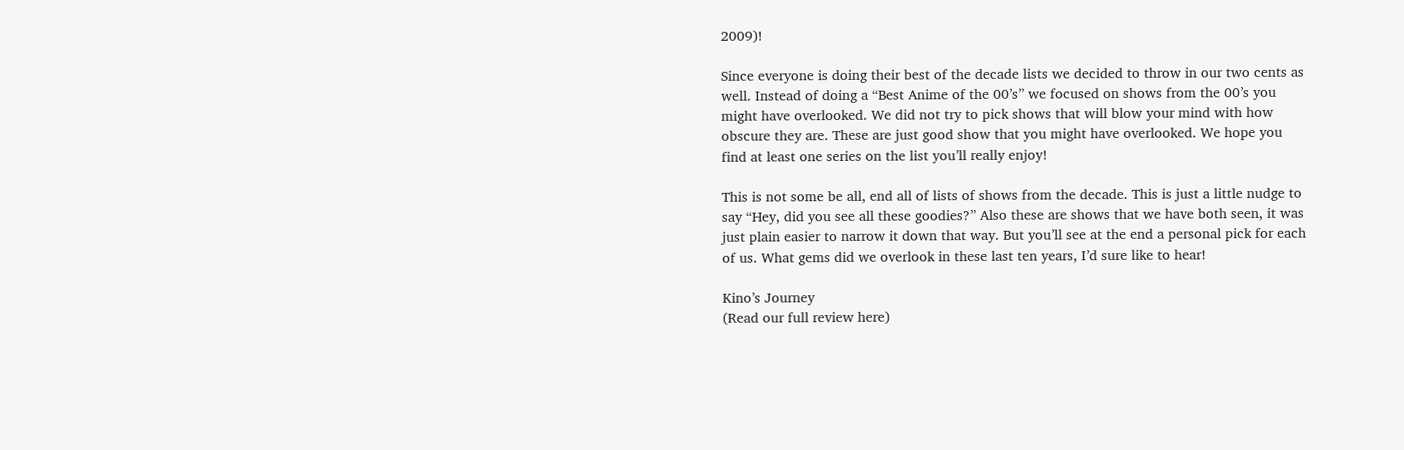2009)!

Since everyone is doing their best of the decade lists we decided to throw in our two cents as well. Instead of doing a “Best Anime of the 00’s” we focused on shows from the 00’s you might have overlooked. We did not try to pick shows that will blow your mind with how obscure they are. These are just good show that you might have overlooked. We hope you find at least one series on the list you’ll really enjoy!

This is not some be all, end all of lists of shows from the decade. This is just a little nudge to say “Hey, did you see all these goodies?” Also these are shows that we have both seen, it was just plain easier to narrow it down that way. But you’ll see at the end a personal pick for each of us. What gems did we overlook in these last ten years, I’d sure like to hear!

Kino’s Journey
(Read our full review here)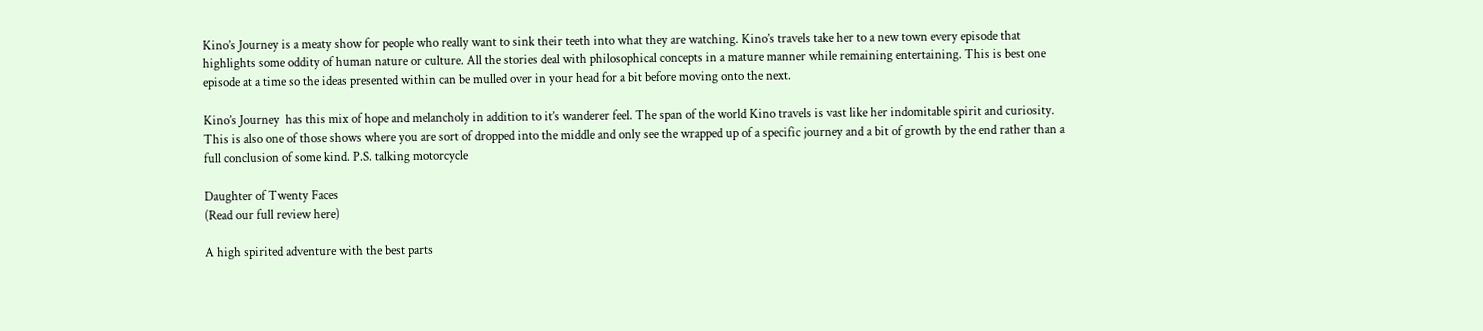Kino’s Journey is a meaty show for people who really want to sink their teeth into what they are watching. Kino’s travels take her to a new town every episode that highlights some oddity of human nature or culture. All the stories deal with philosophical concepts in a mature manner while remaining entertaining. This is best one episode at a time so the ideas presented within can be mulled over in your head for a bit before moving onto the next.

Kino’s Journey  has this mix of hope and melancholy in addition to it’s wanderer feel. The span of the world Kino travels is vast like her indomitable spirit and curiosity. This is also one of those shows where you are sort of dropped into the middle and only see the wrapped up of a specific journey and a bit of growth by the end rather than a full conclusion of some kind. P.S. talking motorcycle

Daughter of Twenty Faces
(Read our full review here)

A high spirited adventure with the best parts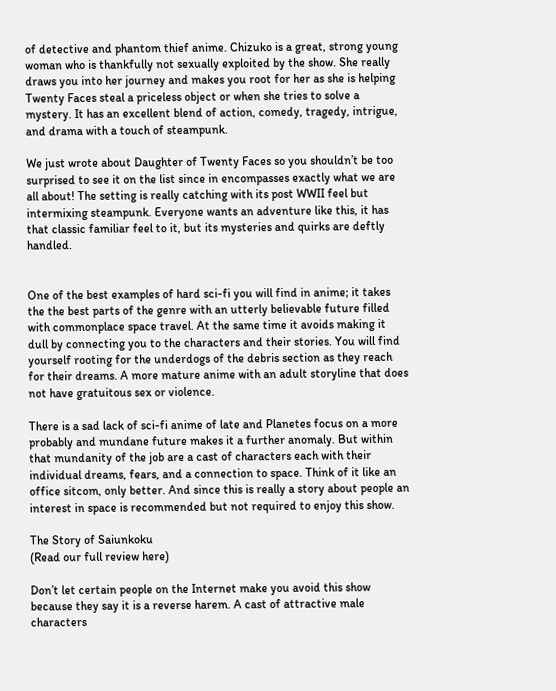of detective and phantom thief anime. Chizuko is a great, strong young woman who is thankfully not sexually exploited by the show. She really draws you into her journey and makes you root for her as she is helping Twenty Faces steal a priceless object or when she tries to solve a mystery. It has an excellent blend of action, comedy, tragedy, intrigue, and drama with a touch of steampunk.

We just wrote about Daughter of Twenty Faces so you shouldn’t be too surprised to see it on the list since in encompasses exactly what we are all about! The setting is really catching with its post WWII feel but intermixing steampunk. Everyone wants an adventure like this, it has that classic familiar feel to it, but its mysteries and quirks are deftly handled.


One of the best examples of hard sci-fi you will find in anime; it takes the the best parts of the genre with an utterly believable future filled with commonplace space travel. At the same time it avoids making it dull by connecting you to the characters and their stories. You will find yourself rooting for the underdogs of the debris section as they reach for their dreams. A more mature anime with an adult storyline that does not have gratuitous sex or violence.

There is a sad lack of sci-fi anime of late and Planetes focus on a more probably and mundane future makes it a further anomaly. But within that mundanity of the job are a cast of characters each with their individual dreams, fears, and a connection to space. Think of it like an office sitcom, only better. And since this is really a story about people an interest in space is recommended but not required to enjoy this show.

The Story of Saiunkoku
(Read our full review here)

Don’t let certain people on the Internet make you avoid this show because they say it is a reverse harem. A cast of attractive male characters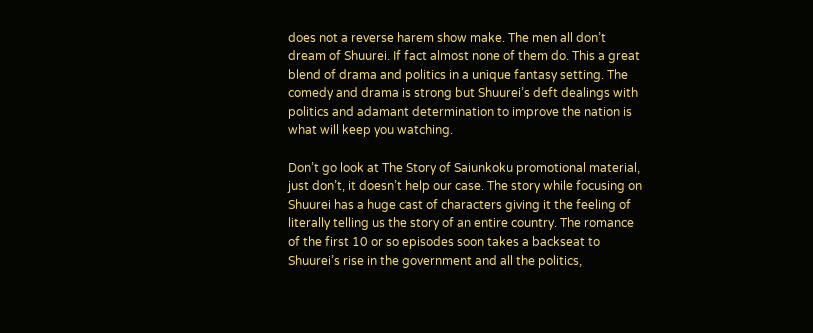does not a reverse harem show make. The men all don’t dream of Shuurei. If fact almost none of them do. This a great blend of drama and politics in a unique fantasy setting. The comedy and drama is strong but Shuurei’s deft dealings with politics and adamant determination to improve the nation is what will keep you watching.

Don’t go look at The Story of Saiunkoku promotional material, just don’t, it doesn’t help our case. The story while focusing on Shuurei has a huge cast of characters giving it the feeling of literally telling us the story of an entire country. The romance of the first 10 or so episodes soon takes a backseat to Shuurei’s rise in the government and all the politics,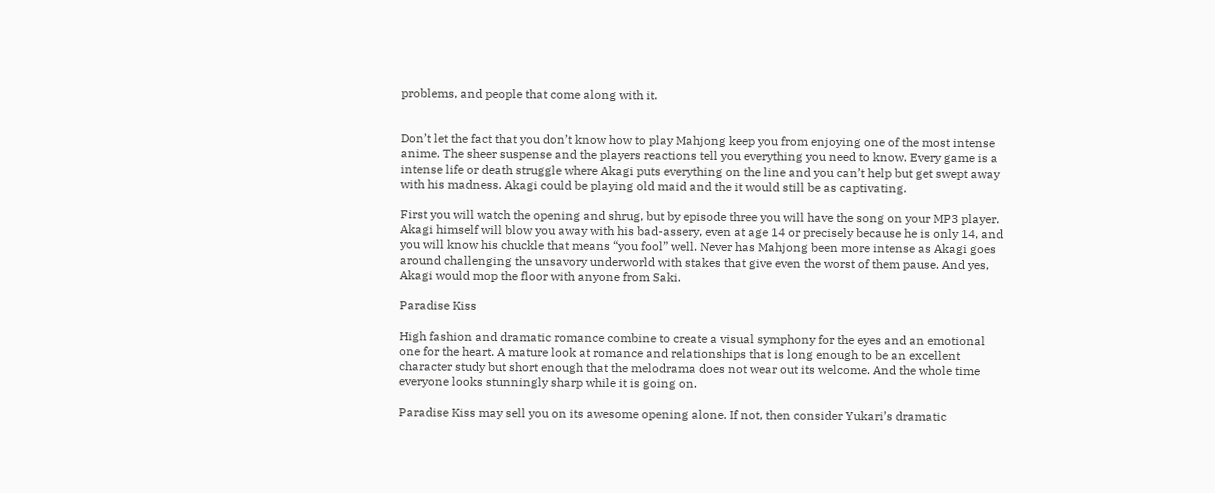problems, and people that come along with it.


Don’t let the fact that you don’t know how to play Mahjong keep you from enjoying one of the most intense anime. The sheer suspense and the players reactions tell you everything you need to know. Every game is a intense life or death struggle where Akagi puts everything on the line and you can’t help but get swept away with his madness. Akagi could be playing old maid and the it would still be as captivating.

First you will watch the opening and shrug, but by episode three you will have the song on your MP3 player. Akagi himself will blow you away with his bad-assery, even at age 14 or precisely because he is only 14, and you will know his chuckle that means “you fool” well. Never has Mahjong been more intense as Akagi goes around challenging the unsavory underworld with stakes that give even the worst of them pause. And yes, Akagi would mop the floor with anyone from Saki.

Paradise Kiss

High fashion and dramatic romance combine to create a visual symphony for the eyes and an emotional one for the heart. A mature look at romance and relationships that is long enough to be an excellent character study but short enough that the melodrama does not wear out its welcome. And the whole time everyone looks stunningly sharp while it is going on.

Paradise Kiss may sell you on its awesome opening alone. If not, then consider Yukari’s dramatic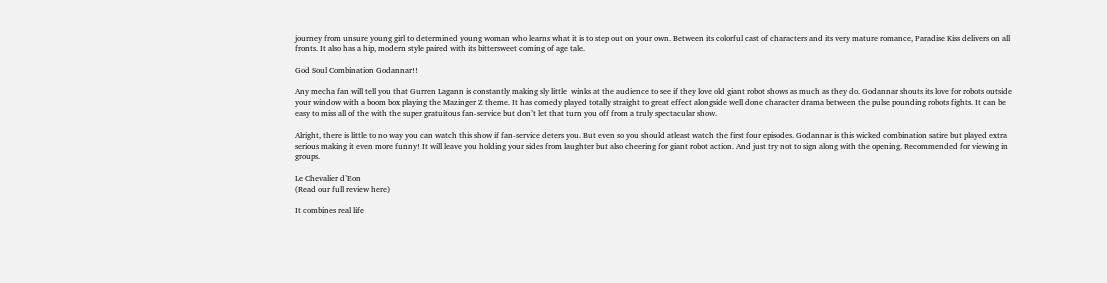journey from unsure young girl to determined young woman who learns what it is to step out on your own. Between its colorful cast of characters and its very mature romance, Paradise Kiss delivers on all fronts. It also has a hip, modern style paired with its bittersweet coming of age tale.

God Soul Combination Godannar!!

Any mecha fan will tell you that Gurren Lagann is constantly making sly little  winks at the audience to see if they love old giant robot shows as much as they do. Godannar shouts its love for robots outside your window with a boom box playing the Mazinger Z theme. It has comedy played totally straight to great effect alongside well done character drama between the pulse pounding robots fights. It can be easy to miss all of the with the super gratuitous fan-service but don’t let that turn you off from a truly spectacular show.

Alright, there is little to no way you can watch this show if fan-service deters you. But even so you should atleast watch the first four episodes. Godannar is this wicked combination satire but played extra serious making it even more funny! It will leave you holding your sides from laughter but also cheering for giant robot action. And just try not to sign along with the opening. Recommended for viewing in groups.

Le Chevalier d’Eon
(Read our full review here)

It combines real life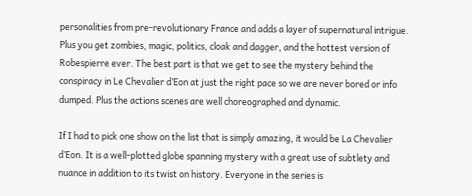personalities from pre-revolutionary France and adds a layer of supernatural intrigue. Plus you get zombies, magic, politics, cloak and dagger, and the hottest version of Robespierre ever. The best part is that we get to see the mystery behind the conspiracy in Le Chevalier d’Eon at just the right pace so we are never bored or info dumped. Plus the actions scenes are well choreographed and dynamic.

If I had to pick one show on the list that is simply amazing, it would be La Chevalier d’Eon. It is a well-plotted globe spanning mystery with a great use of subtlety and nuance in addition to its twist on history. Everyone in the series is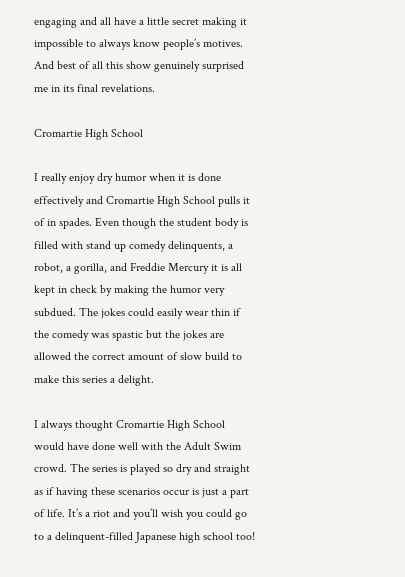engaging and all have a little secret making it impossible to always know people’s motives. And best of all this show genuinely surprised me in its final revelations.

Cromartie High School

I really enjoy dry humor when it is done effectively and Cromartie High School pulls it of in spades. Even though the student body is filled with stand up comedy delinquents, a robot, a gorilla, and Freddie Mercury it is all kept in check by making the humor very subdued. The jokes could easily wear thin if the comedy was spastic but the jokes are allowed the correct amount of slow build to make this series a delight.

I always thought Cromartie High School would have done well with the Adult Swim crowd. The series is played so dry and straight as if having these scenarios occur is just a part of life. It’s a riot and you’ll wish you could go to a delinquent-filled Japanese high school too!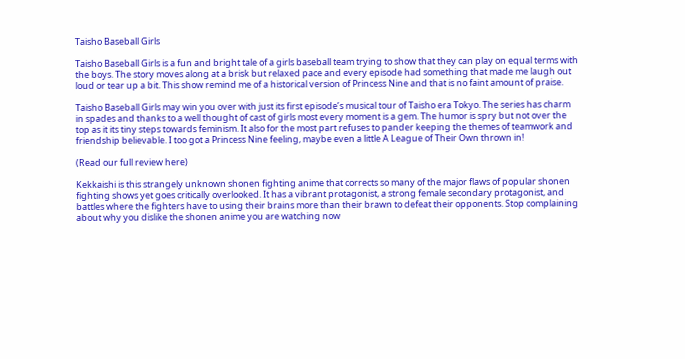Taisho Baseball Girls

Taisho Baseball Girls is a fun and bright tale of a girls baseball team trying to show that they can play on equal terms with the boys. The story moves along at a brisk but relaxed pace and every episode had something that made me laugh out loud or tear up a bit. This show remind me of a historical version of Princess Nine and that is no faint amount of praise.

Taisho Baseball Girls may win you over with just its first episode’s musical tour of Taisho era Tokyo. The series has charm in spades and thanks to a well thought of cast of girls most every moment is a gem. The humor is spry but not over the top as it its tiny steps towards feminism. It also for the most part refuses to pander keeping the themes of teamwork and friendship believable. I too got a Princess Nine feeling, maybe even a little A League of Their Own thrown in!

(Read our full review here)

Kekkaishi is this strangely unknown shonen fighting anime that corrects so many of the major flaws of popular shonen fighting shows yet goes critically overlooked. It has a vibrant protagonist, a strong female secondary protagonist, and battles where the fighters have to using their brains more than their brawn to defeat their opponents. Stop complaining about why you dislike the shonen anime you are watching now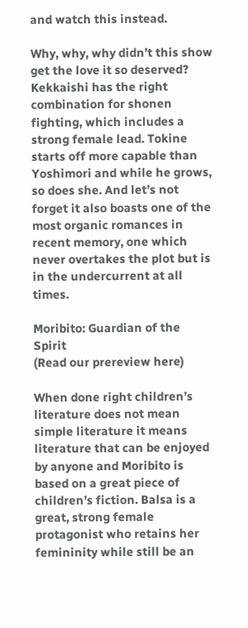and watch this instead.

Why, why, why didn’t this show get the love it so deserved? Kekkaishi has the right combination for shonen fighting, which includes a strong female lead. Tokine starts off more capable than Yoshimori and while he grows, so does she. And let’s not forget it also boasts one of the most organic romances in recent memory, one which never overtakes the plot but is in the undercurrent at all times.

Moribito: Guardian of the Spirit
(Read our prereview here)

When done right children’s literature does not mean simple literature it means literature that can be enjoyed by anyone and Moribito is based on a great piece of children’s fiction. Balsa is a great, strong female protagonist who retains her femininity while still be an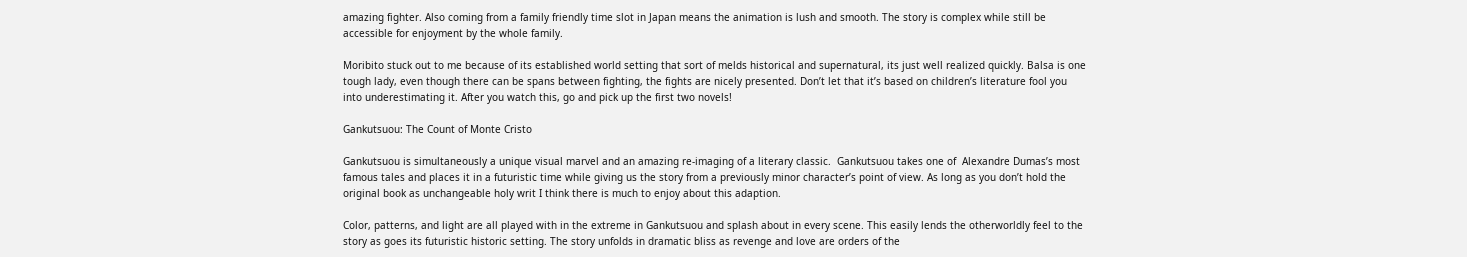amazing fighter. Also coming from a family friendly time slot in Japan means the animation is lush and smooth. The story is complex while still be accessible for enjoyment by the whole family.

Moribito stuck out to me because of its established world setting that sort of melds historical and supernatural, its just well realized quickly. Balsa is one tough lady, even though there can be spans between fighting, the fights are nicely presented. Don’t let that it’s based on children’s literature fool you into underestimating it. After you watch this, go and pick up the first two novels!

Gankutsuou: The Count of Monte Cristo

Gankutsuou is simultaneously a unique visual marvel and an amazing re-imaging of a literary classic.  Gankutsuou takes one of  Alexandre Dumas’s most famous tales and places it in a futuristic time while giving us the story from a previously minor character’s point of view. As long as you don’t hold the original book as unchangeable holy writ I think there is much to enjoy about this adaption.

Color, patterns, and light are all played with in the extreme in Gankutsuou and splash about in every scene. This easily lends the otherworldly feel to the story as goes its futuristic historic setting. The story unfolds in dramatic bliss as revenge and love are orders of the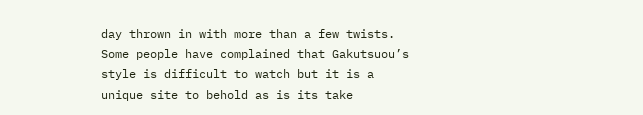day thrown in with more than a few twists. Some people have complained that Gakutsuou’s style is difficult to watch but it is a unique site to behold as is its take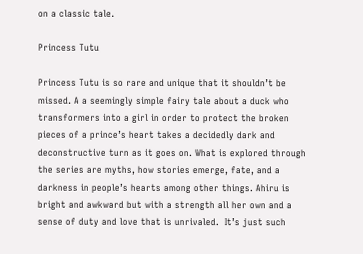on a classic tale.

Princess Tutu

Princess Tutu is so rare and unique that it shouldn’t be missed. A a seemingly simple fairy tale about a duck who transformers into a girl in order to protect the broken pieces of a prince’s heart takes a decidedly dark and deconstructive turn as it goes on. What is explored through the series are myths, how stories emerge, fate, and a darkness in people’s hearts among other things. Ahiru is bright and awkward but with a strength all her own and a sense of duty and love that is unrivaled.  It’s just such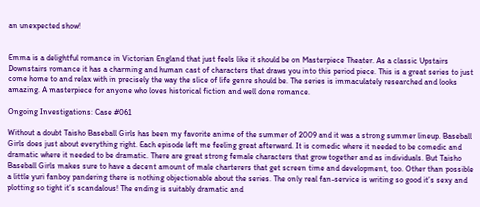an unexpected show!


Emma is a delightful romance in Victorian England that just feels like it should be on Masterpiece Theater. As a classic Upstairs Downstairs romance it has a charming and human cast of characters that draws you into this period piece. This is a great series to just come home to and relax with in precisely the way the slice of life genre should be. The series is immaculately researched and looks amazing. A masterpiece for anyone who loves historical fiction and well done romance.

Ongoing Investigations: Case #061

Without a doubt Taisho Baseball Girls has been my favorite anime of the summer of 2009 and it was a strong summer lineup. Baseball Girls does just about everything right. Each episode left me feeling great afterward. It is comedic where it needed to be comedic and dramatic where it needed to be dramatic. There are great strong female characters that grow together and as individuals. But Taisho Baseball Girls makes sure to have a decent amount of male charterers that get screen time and development, too. Other than possible a little yuri fanboy pandering there is nothing objectionable about the series. The only real fan-service is writing so good it’s sexy and plotting so tight it’s scandalous! The ending is suitably dramatic and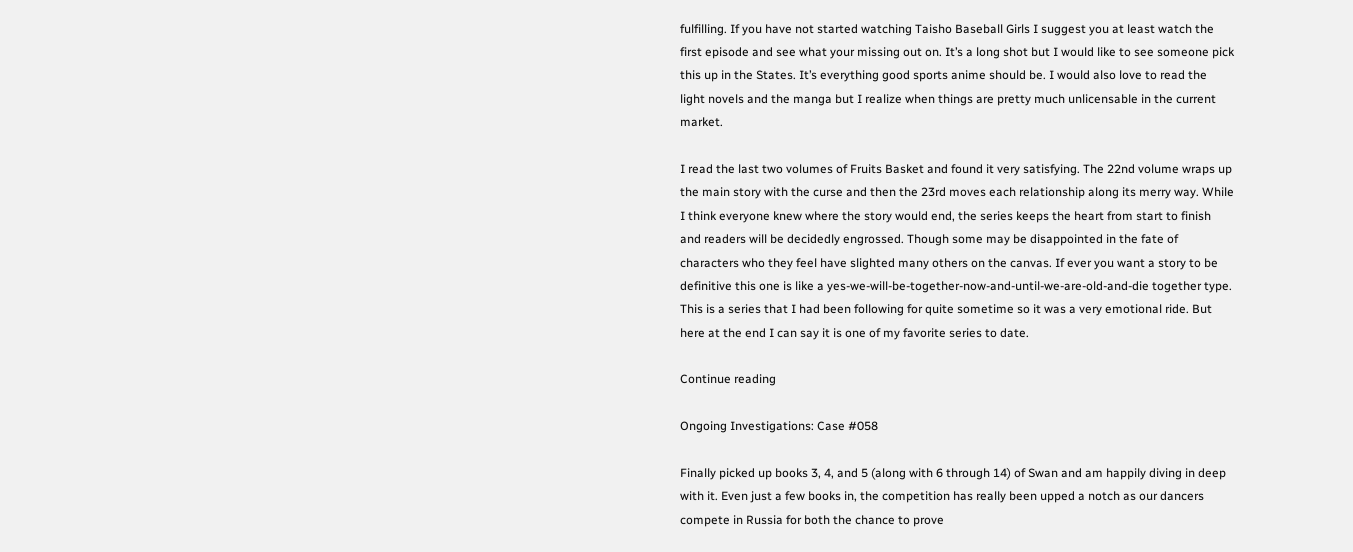fulfilling. If you have not started watching Taisho Baseball Girls I suggest you at least watch the first episode and see what your missing out on. It’s a long shot but I would like to see someone pick this up in the States. It’s everything good sports anime should be. I would also love to read the light novels and the manga but I realize when things are pretty much unlicensable in the current market.

I read the last two volumes of Fruits Basket and found it very satisfying. The 22nd volume wraps up the main story with the curse and then the 23rd moves each relationship along its merry way. While I think everyone knew where the story would end, the series keeps the heart from start to finish and readers will be decidedly engrossed. Though some may be disappointed in the fate of characters who they feel have slighted many others on the canvas. If ever you want a story to be definitive this one is like a yes-we-will-be-together-now-and-until-we-are-old-and-die together type. This is a series that I had been following for quite sometime so it was a very emotional ride. But here at the end I can say it is one of my favorite series to date.

Continue reading

Ongoing Investigations: Case #058

Finally picked up books 3, 4, and 5 (along with 6 through 14) of Swan and am happily diving in deep with it. Even just a few books in, the competition has really been upped a notch as our dancers compete in Russia for both the chance to prove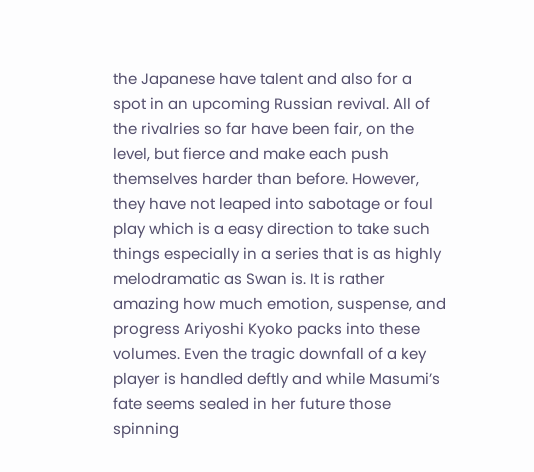the Japanese have talent and also for a spot in an upcoming Russian revival. All of the rivalries so far have been fair, on the level, but fierce and make each push themselves harder than before. However, they have not leaped into sabotage or foul play which is a easy direction to take such things especially in a series that is as highly melodramatic as Swan is. It is rather amazing how much emotion, suspense, and progress Ariyoshi Kyoko packs into these volumes. Even the tragic downfall of a key player is handled deftly and while Masumi’s fate seems sealed in her future those spinning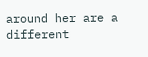around her are a different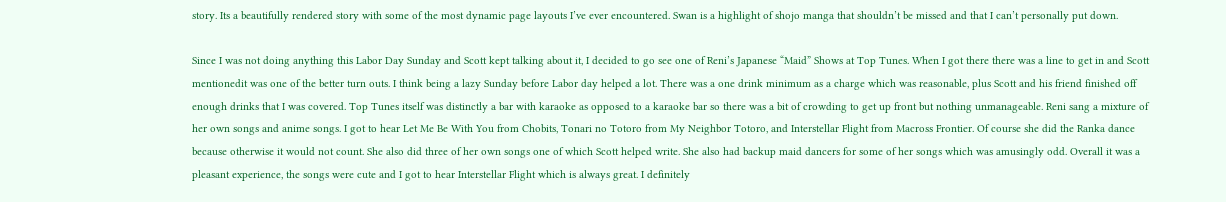story. Its a beautifully rendered story with some of the most dynamic page layouts I’ve ever encountered. Swan is a highlight of shojo manga that shouldn’t be missed and that I can’t personally put down.

Since I was not doing anything this Labor Day Sunday and Scott kept talking about it, I decided to go see one of Reni’s Japanese “Maid” Shows at Top Tunes. When I got there there was a line to get in and Scott mentionedit was one of the better turn outs. I think being a lazy Sunday before Labor day helped a lot. There was a one drink minimum as a charge which was reasonable, plus Scott and his friend finished off enough drinks that I was covered. Top Tunes itself was distinctly a bar with karaoke as opposed to a karaoke bar so there was a bit of crowding to get up front but nothing unmanageable. Reni sang a mixture of her own songs and anime songs. I got to hear Let Me Be With You from Chobits, Tonari no Totoro from My Neighbor Totoro, and Interstellar Flight from Macross Frontier. Of course she did the Ranka dance because otherwise it would not count. She also did three of her own songs one of which Scott helped write. She also had backup maid dancers for some of her songs which was amusingly odd. Overall it was a pleasant experience, the songs were cute and I got to hear Interstellar Flight which is always great. I definitely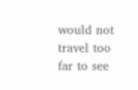would not travel too far to see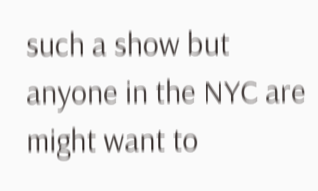such a show but anyone in the NYC are might want to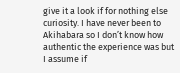give it a look if for nothing else curiosity. I have never been to Akihabara so I don’t know how authentic the experience was but I assume if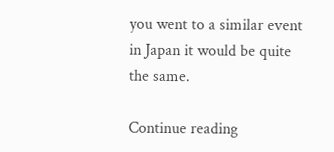you went to a similar event in Japan it would be quite the same.

Continue reading